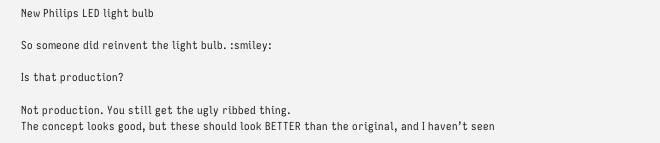New Philips LED light bulb

So someone did reinvent the light bulb. :smiley:

Is that production?

Not production. You still get the ugly ribbed thing.
The concept looks good, but these should look BETTER than the original, and I haven’t seen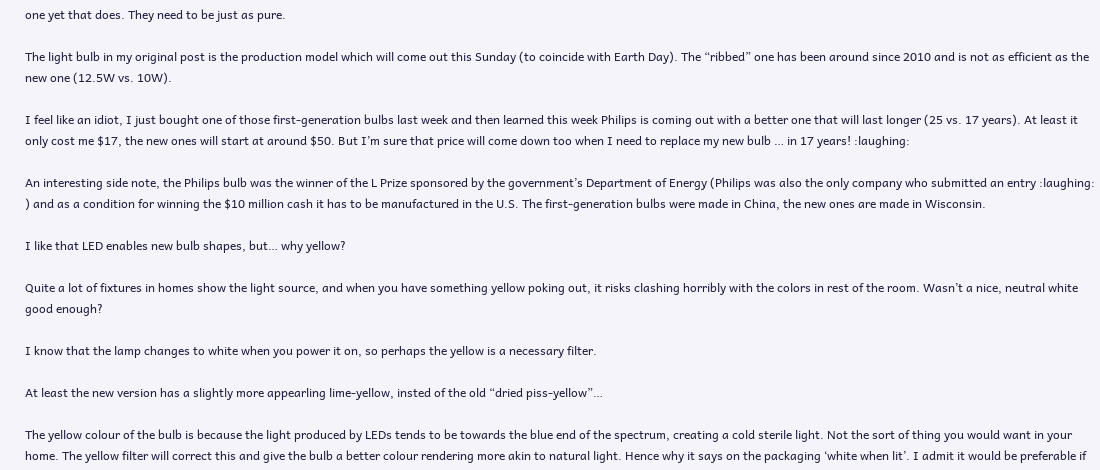one yet that does. They need to be just as pure.

The light bulb in my original post is the production model which will come out this Sunday (to coincide with Earth Day). The “ribbed” one has been around since 2010 and is not as efficient as the new one (12.5W vs. 10W).

I feel like an idiot, I just bought one of those first-generation bulbs last week and then learned this week Philips is coming out with a better one that will last longer (25 vs. 17 years). At least it only cost me $17, the new ones will start at around $50. But I’m sure that price will come down too when I need to replace my new bulb … in 17 years! :laughing:

An interesting side note, the Philips bulb was the winner of the L Prize sponsored by the government’s Department of Energy (Philips was also the only company who submitted an entry :laughing: ) and as a condition for winning the $10 million cash it has to be manufactured in the U.S. The first-generation bulbs were made in China, the new ones are made in Wisconsin.

I like that LED enables new bulb shapes, but… why yellow?

Quite a lot of fixtures in homes show the light source, and when you have something yellow poking out, it risks clashing horribly with the colors in rest of the room. Wasn’t a nice, neutral white good enough?

I know that the lamp changes to white when you power it on, so perhaps the yellow is a necessary filter.

At least the new version has a slightly more appearling lime-yellow, insted of the old “dried piss-yellow”…

The yellow colour of the bulb is because the light produced by LEDs tends to be towards the blue end of the spectrum, creating a cold sterile light. Not the sort of thing you would want in your home. The yellow filter will correct this and give the bulb a better colour rendering more akin to natural light. Hence why it says on the packaging ‘white when lit’. I admit it would be preferable if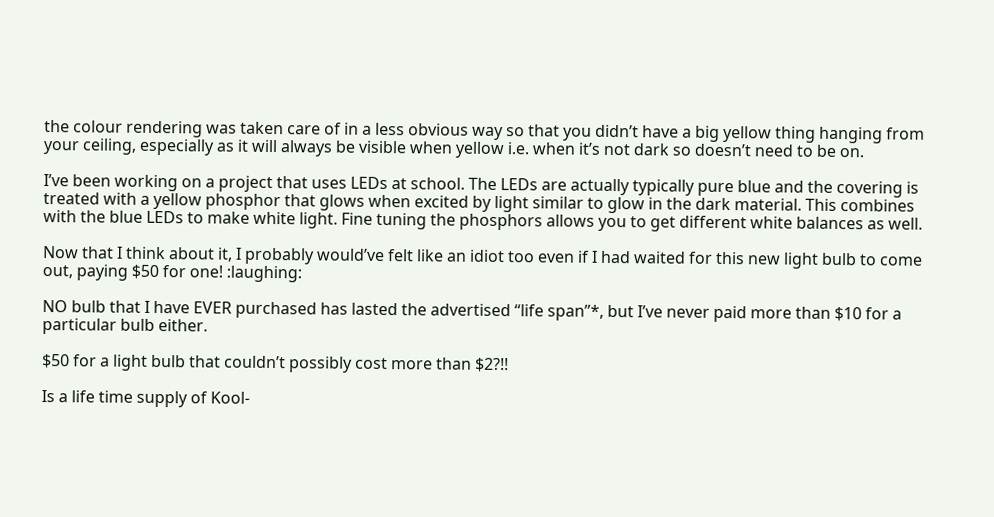the colour rendering was taken care of in a less obvious way so that you didn’t have a big yellow thing hanging from your ceiling, especially as it will always be visible when yellow i.e. when it’s not dark so doesn’t need to be on.

I’ve been working on a project that uses LEDs at school. The LEDs are actually typically pure blue and the covering is treated with a yellow phosphor that glows when excited by light similar to glow in the dark material. This combines with the blue LEDs to make white light. Fine tuning the phosphors allows you to get different white balances as well.

Now that I think about it, I probably would’ve felt like an idiot too even if I had waited for this new light bulb to come out, paying $50 for one! :laughing:

NO bulb that I have EVER purchased has lasted the advertised “life span”*, but I’ve never paid more than $10 for a particular bulb either.

$50 for a light bulb that couldn’t possibly cost more than $2?!!

Is a life time supply of Kool-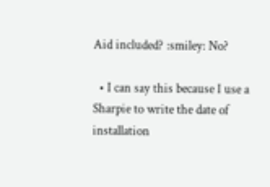Aid included? :smiley: No?

  • I can say this because I use a Sharpie to write the date of installation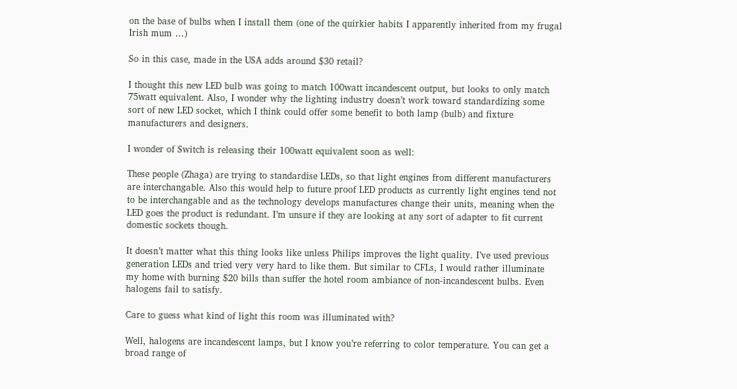on the base of bulbs when I install them (one of the quirkier habits I apparently inherited from my frugal Irish mum …)

So in this case, made in the USA adds around $30 retail?

I thought this new LED bulb was going to match 100watt incandescent output, but looks to only match 75watt equivalent. Also, I wonder why the lighting industry doesn’t work toward standardizing some sort of new LED socket, which I think could offer some benefit to both lamp (bulb) and fixture manufacturers and designers.

I wonder of Switch is releasing their 100watt equivalent soon as well:

These people (Zhaga) are trying to standardise LEDs, so that light engines from different manufacturers are interchangable. Also this would help to future proof LED products as currently light engines tend not to be interchangable and as the technology develops manufactures change their units, meaning when the LED goes the product is redundant. I’m unsure if they are looking at any sort of adapter to fit current domestic sockets though.

It doesn’t matter what this thing looks like unless Philips improves the light quality. I’ve used previous generation LEDs and tried very very hard to like them. But similar to CFLs, I would rather illuminate my home with burning $20 bills than suffer the hotel room ambiance of non-incandescent bulbs. Even halogens fail to satisfy.

Care to guess what kind of light this room was illuminated with?

Well, halogens are incandescent lamps, but I know you’re referring to color temperature. You can get a broad range of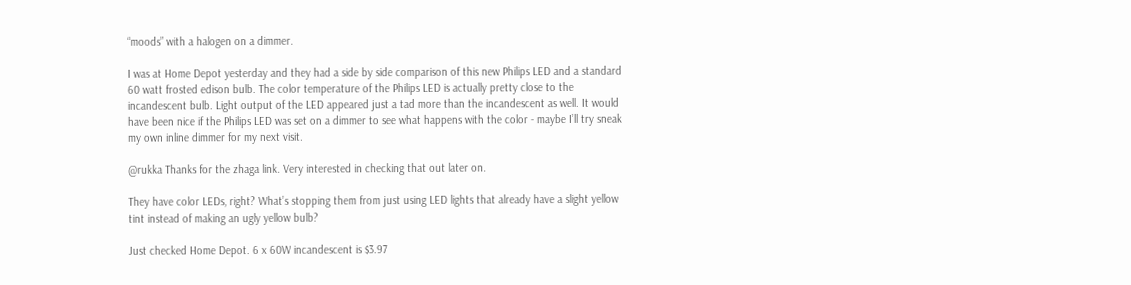“moods” with a halogen on a dimmer.

I was at Home Depot yesterday and they had a side by side comparison of this new Philips LED and a standard 60 watt frosted edison bulb. The color temperature of the Philips LED is actually pretty close to the incandescent bulb. Light output of the LED appeared just a tad more than the incandescent as well. It would have been nice if the Philips LED was set on a dimmer to see what happens with the color - maybe I’ll try sneak my own inline dimmer for my next visit.

@rukka Thanks for the zhaga link. Very interested in checking that out later on.

They have color LEDs, right? What’s stopping them from just using LED lights that already have a slight yellow tint instead of making an ugly yellow bulb?

Just checked Home Depot. 6 x 60W incandescent is $3.97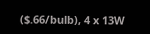($.66/bulb), 4 x 13W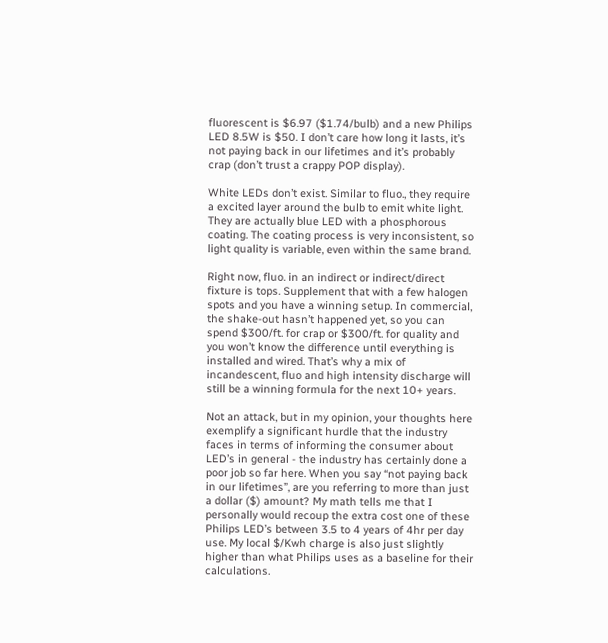fluorescent is $6.97 ($1.74/bulb) and a new Philips LED 8.5W is $50. I don’t care how long it lasts, it’s not paying back in our lifetimes and it’s probably crap (don’t trust a crappy POP display).

White LEDs don’t exist. Similar to fluo., they require a excited layer around the bulb to emit white light. They are actually blue LED with a phosphorous coating. The coating process is very inconsistent, so light quality is variable, even within the same brand.

Right now, fluo. in an indirect or indirect/direct fixture is tops. Supplement that with a few halogen spots and you have a winning setup. In commercial, the shake-out hasn’t happened yet, so you can spend $300/ft. for crap or $300/ft. for quality and you won’t know the difference until everything is installed and wired. That’s why a mix of incandescent, fluo and high intensity discharge will still be a winning formula for the next 10+ years.

Not an attack, but in my opinion, your thoughts here exemplify a significant hurdle that the industry faces in terms of informing the consumer about LED’s in general - the industry has certainly done a poor job so far here. When you say “not paying back in our lifetimes”, are you referring to more than just a dollar ($) amount? My math tells me that I personally would recoup the extra cost one of these Philips LED’s between 3.5 to 4 years of 4hr per day use. My local $/Kwh charge is also just slightly higher than what Philips uses as a baseline for their calculations.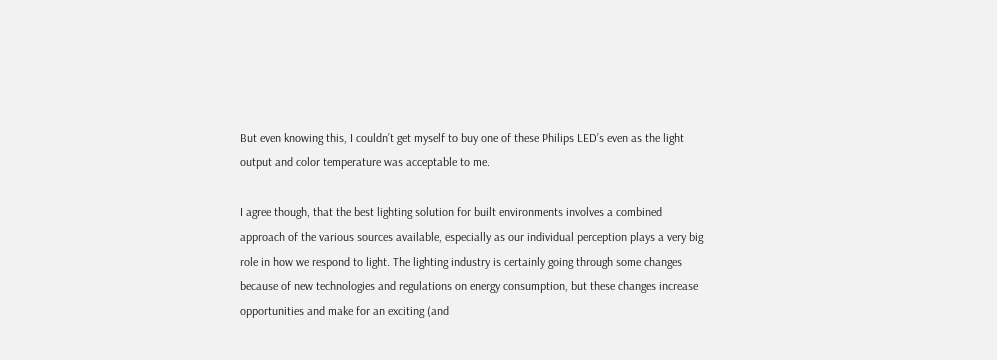But even knowing this, I couldn’t get myself to buy one of these Philips LED’s even as the light output and color temperature was acceptable to me.

I agree though, that the best lighting solution for built environments involves a combined approach of the various sources available, especially as our individual perception plays a very big role in how we respond to light. The lighting industry is certainly going through some changes because of new technologies and regulations on energy consumption, but these changes increase opportunities and make for an exciting (and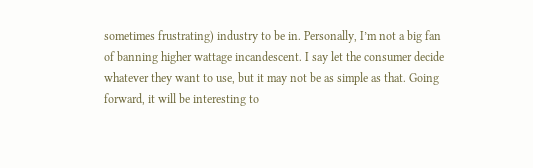sometimes frustrating) industry to be in. Personally, I’m not a big fan of banning higher wattage incandescent. I say let the consumer decide whatever they want to use, but it may not be as simple as that. Going forward, it will be interesting to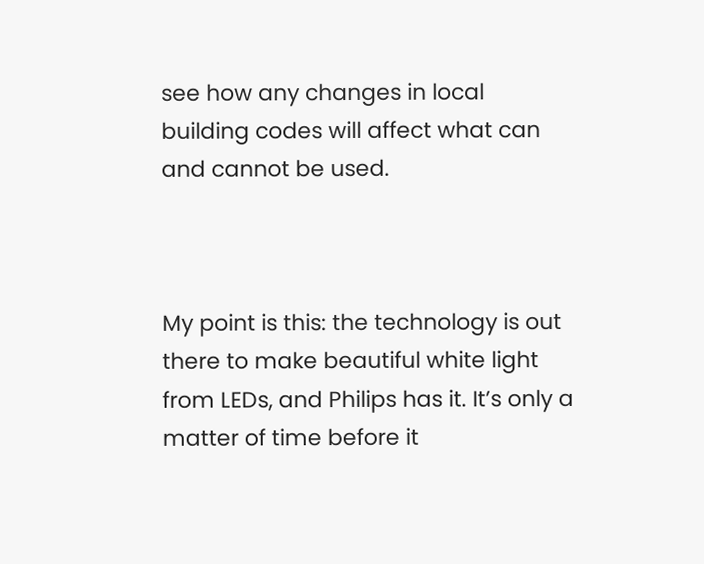see how any changes in local building codes will affect what can and cannot be used.



My point is this: the technology is out there to make beautiful white light from LEDs, and Philips has it. It’s only a matter of time before it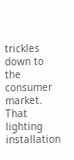trickles down to the consumer market. That lighting installation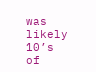was likely 10’s of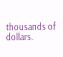thousands of dollars.